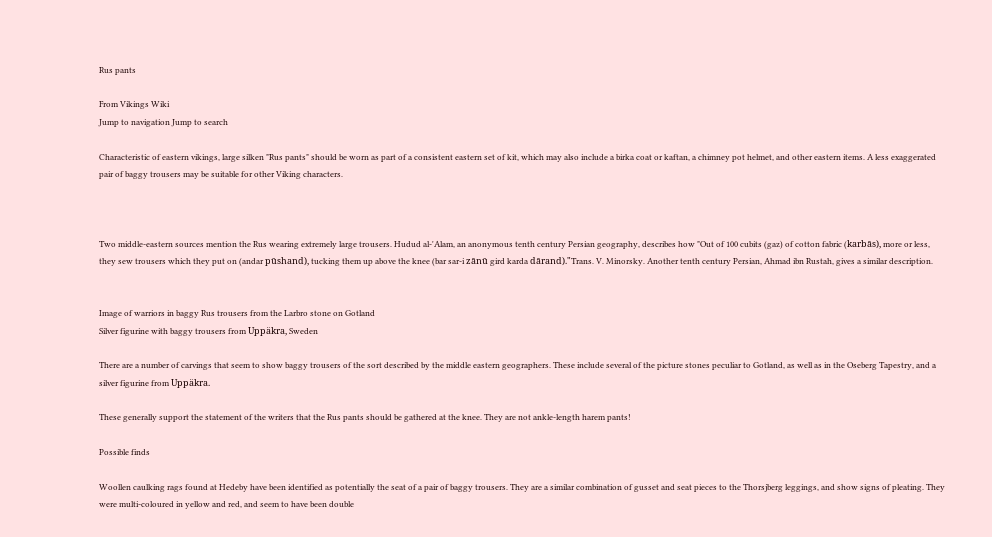Rus pants

From Vikings Wiki
Jump to navigation Jump to search

Characteristic of eastern vikings, large silken "Rus pants" should be worn as part of a consistent eastern set of kit, which may also include a birka coat or kaftan, a chimney pot helmet, and other eastern items. A less exaggerated pair of baggy trousers may be suitable for other Viking characters.



Two middle-eastern sources mention the Rus wearing extremely large trousers. Hudud al-'Alam, an anonymous tenth century Persian geography, describes how "Out of 100 cubits (gaz) of cotton fabric (karbās), more or less, they sew trousers which they put on (andar pūshand), tucking them up above the knee (bar sar-i zānū gird karda dārand)."Trans. V. Minorsky. Another tenth century Persian, Ahmad ibn Rustah, gives a similar description.


Image of warriors in baggy Rus trousers from the Larbro stone on Gotland
Silver figurine with baggy trousers from Uppäkra, Sweden

There are a number of carvings that seem to show baggy trousers of the sort described by the middle eastern geographers. These include several of the picture stones peculiar to Gotland, as well as in the Oseberg Tapestry, and a silver figurine from Uppäkra.

These generally support the statement of the writers that the Rus pants should be gathered at the knee. They are not ankle-length harem pants!

Possible finds

Woollen caulking rags found at Hedeby have been identified as potentially the seat of a pair of baggy trousers. They are a similar combination of gusset and seat pieces to the Thorsjberg leggings, and show signs of pleating. They were multi-coloured in yellow and red, and seem to have been double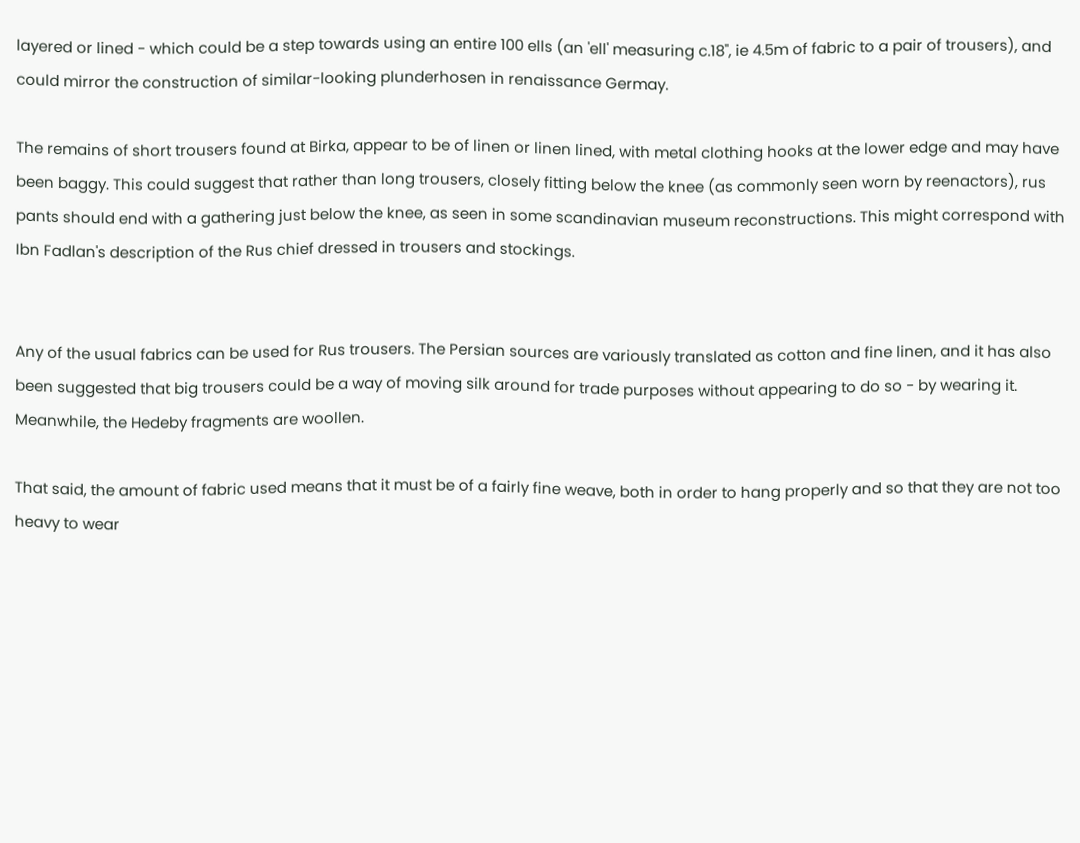layered or lined - which could be a step towards using an entire 100 ells (an 'ell' measuring c.18", ie 4.5m of fabric to a pair of trousers), and could mirror the construction of similar-looking plunderhosen in renaissance Germay.

The remains of short trousers found at Birka, appear to be of linen or linen lined, with metal clothing hooks at the lower edge and may have been baggy. This could suggest that rather than long trousers, closely fitting below the knee (as commonly seen worn by reenactors), rus pants should end with a gathering just below the knee, as seen in some scandinavian museum reconstructions. This might correspond with Ibn Fadlan's description of the Rus chief dressed in trousers and stockings.


Any of the usual fabrics can be used for Rus trousers. The Persian sources are variously translated as cotton and fine linen, and it has also been suggested that big trousers could be a way of moving silk around for trade purposes without appearing to do so - by wearing it. Meanwhile, the Hedeby fragments are woollen.

That said, the amount of fabric used means that it must be of a fairly fine weave, both in order to hang properly and so that they are not too heavy to wear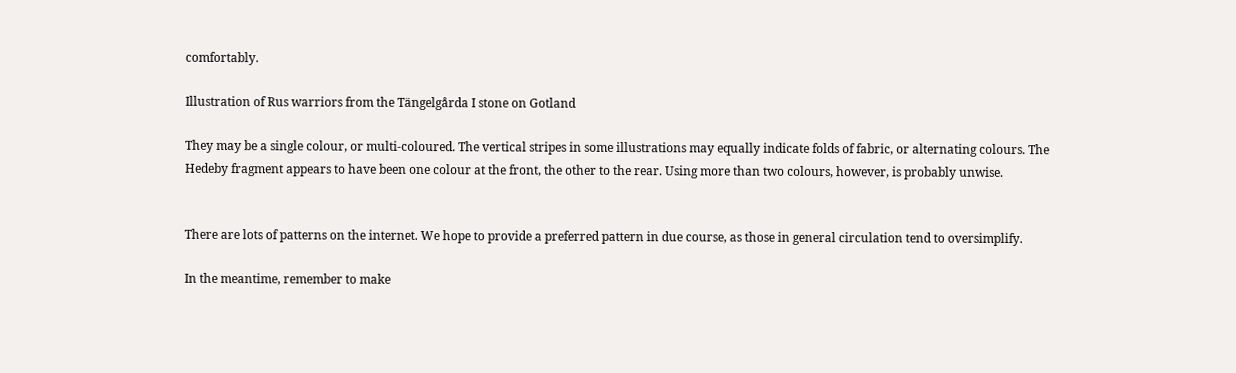comfortably.

Illustration of Rus warriors from the Tängelgårda I stone on Gotland

They may be a single colour, or multi-coloured. The vertical stripes in some illustrations may equally indicate folds of fabric, or alternating colours. The Hedeby fragment appears to have been one colour at the front, the other to the rear. Using more than two colours, however, is probably unwise.


There are lots of patterns on the internet. We hope to provide a preferred pattern in due course, as those in general circulation tend to oversimplify.

In the meantime, remember to make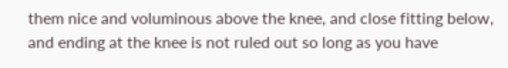them nice and voluminous above the knee, and close fitting below, and ending at the knee is not ruled out so long as you have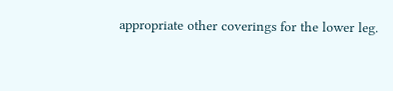appropriate other coverings for the lower leg.